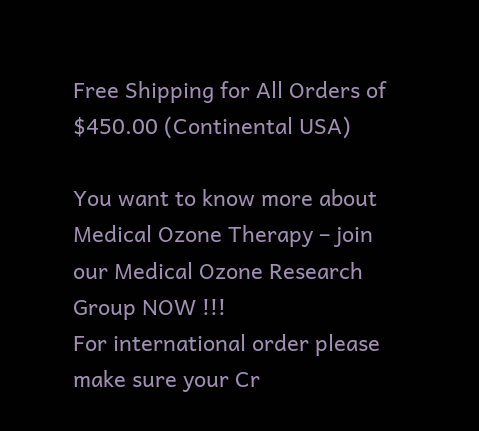Free Shipping for All Orders of $450.00 (Continental USA)

You want to know more about Medical Ozone Therapy – join our Medical Ozone Research Group NOW !!!
For international order please make sure your Cr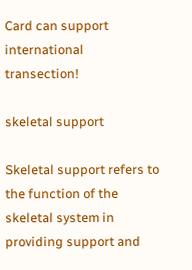Card can support international transection!

skeletal support

Skeletal support refers to the function of the skeletal system in providing support and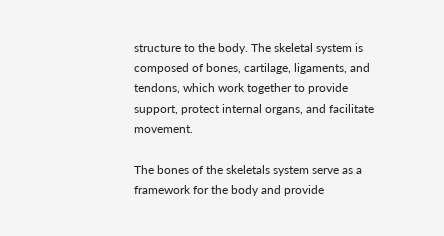structure to the body. The skeletal system is composed of bones, cartilage, ligaments, and tendons, which work together to provide support, protect internal organs, and facilitate movement.

The bones of the skeletals system serve as a framework for the body and provide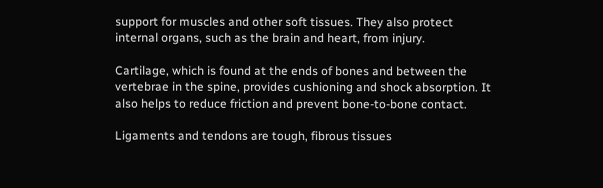support for muscles and other soft tissues. They also protect internal organs, such as the brain and heart, from injury.

Cartilage, which is found at the ends of bones and between the vertebrae in the spine, provides cushioning and shock absorption. It also helps to reduce friction and prevent bone-to-bone contact.

Ligaments and tendons are tough, fibrous tissues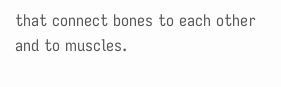that connect bones to each other and to muscles.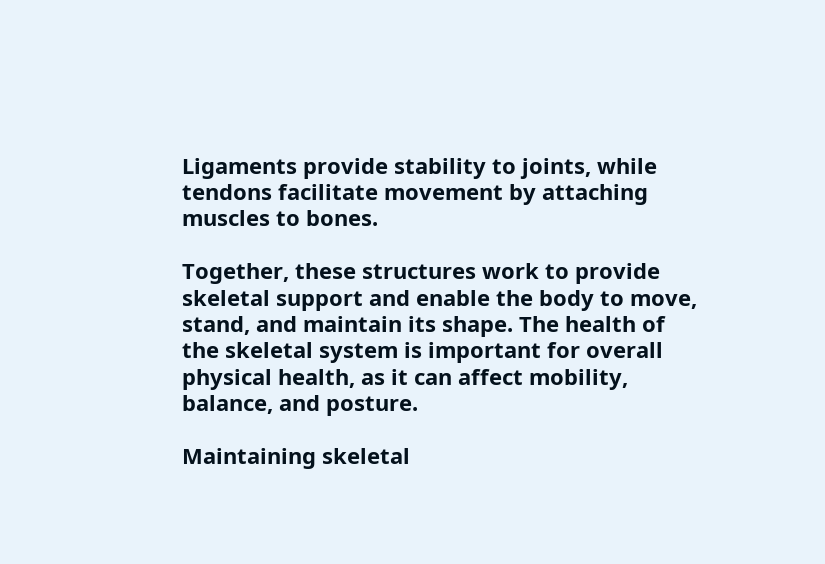Ligaments provide stability to joints, while tendons facilitate movement by attaching muscles to bones.

Together, these structures work to provide skeletal support and enable the body to move, stand, and maintain its shape. The health of the skeletal system is important for overall physical health, as it can affect mobility, balance, and posture.

Maintaining skeletal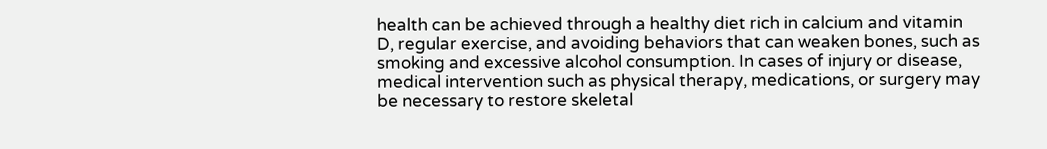health can be achieved through a healthy diet rich in calcium and vitamin D, regular exercise, and avoiding behaviors that can weaken bones, such as smoking and excessive alcohol consumption. In cases of injury or disease, medical intervention such as physical therapy, medications, or surgery may be necessary to restore skeletal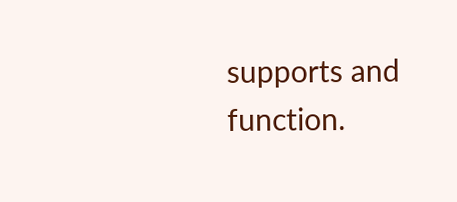supports and function.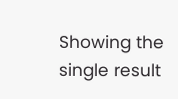Showing the single result